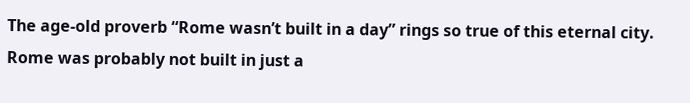The age-old proverb “Rome wasn’t built in a day” rings so true of this eternal city. Rome was probably not built in just a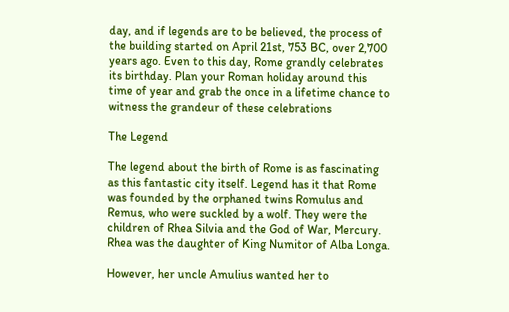day, and if legends are to be believed, the process of the building started on April 21st, 753 BC, over 2,700 years ago. Even to this day, Rome grandly celebrates its birthday. Plan your Roman holiday around this time of year and grab the once in a lifetime chance to witness the grandeur of these celebrations

The Legend

The legend about the birth of Rome is as fascinating as this fantastic city itself. Legend has it that Rome was founded by the orphaned twins Romulus and Remus, who were suckled by a wolf. They were the children of Rhea Silvia and the God of War, Mercury. Rhea was the daughter of King Numitor of Alba Longa.

However, her uncle Amulius wanted her to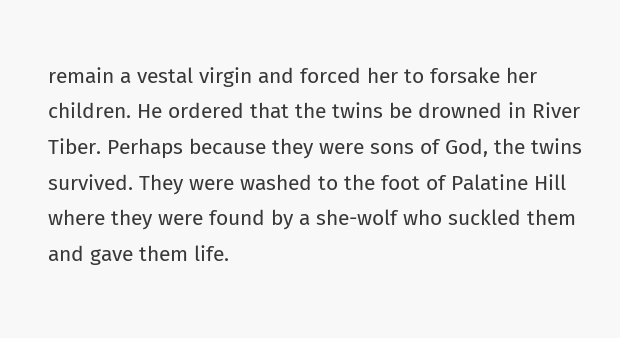remain a vestal virgin and forced her to forsake her children. He ordered that the twins be drowned in River Tiber. Perhaps because they were sons of God, the twins survived. They were washed to the foot of Palatine Hill where they were found by a she-wolf who suckled them and gave them life.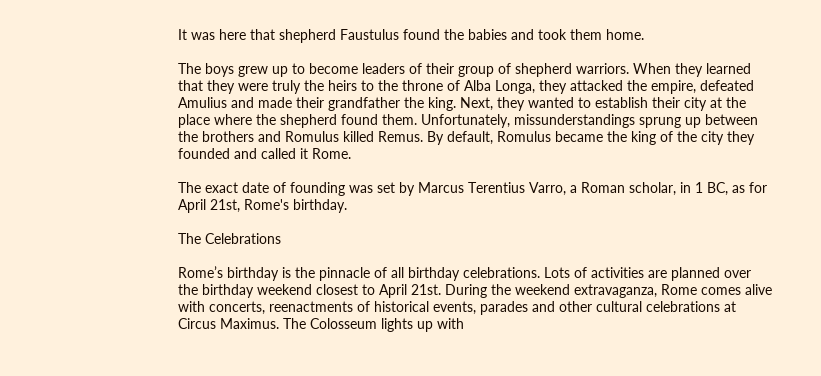It was here that shepherd Faustulus found the babies and took them home.

The boys grew up to become leaders of their group of shepherd warriors. When they learned that they were truly the heirs to the throne of Alba Longa, they attacked the empire, defeated Amulius and made their grandfather the king. Next, they wanted to establish their city at the place where the shepherd found them. Unfortunately, missunderstandings sprung up between the brothers and Romulus killed Remus. By default, Romulus became the king of the city they founded and called it Rome.

The exact date of founding was set by Marcus Terentius Varro, a Roman scholar, in 1 BC, as for April 21st, Rome's birthday.

The Celebrations

Rome’s birthday is the pinnacle of all birthday celebrations. Lots of activities are planned over the birthday weekend closest to April 21st. During the weekend extravaganza, Rome comes alive with concerts, reenactments of historical events, parades and other cultural celebrations at Circus Maximus. The Colosseum lights up with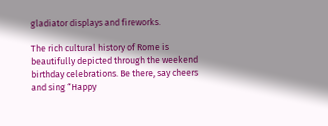gladiator displays and fireworks.

The rich cultural history of Rome is beautifully depicted through the weekend birthday celebrations. Be there, say cheers and sing “Happy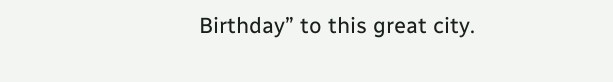Birthday” to this great city.